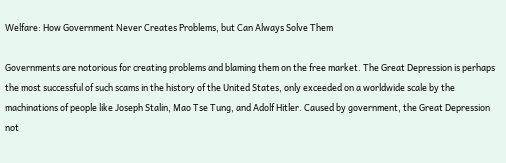Welfare: How Government Never Creates Problems, but Can Always Solve Them

Governments are notorious for creating problems and blaming them on the free market. The Great Depression is perhaps the most successful of such scams in the history of the United States, only exceeded on a worldwide scale by the machinations of people like Joseph Stalin, Mao Tse Tung, and Adolf Hitler. Caused by government, the Great Depression not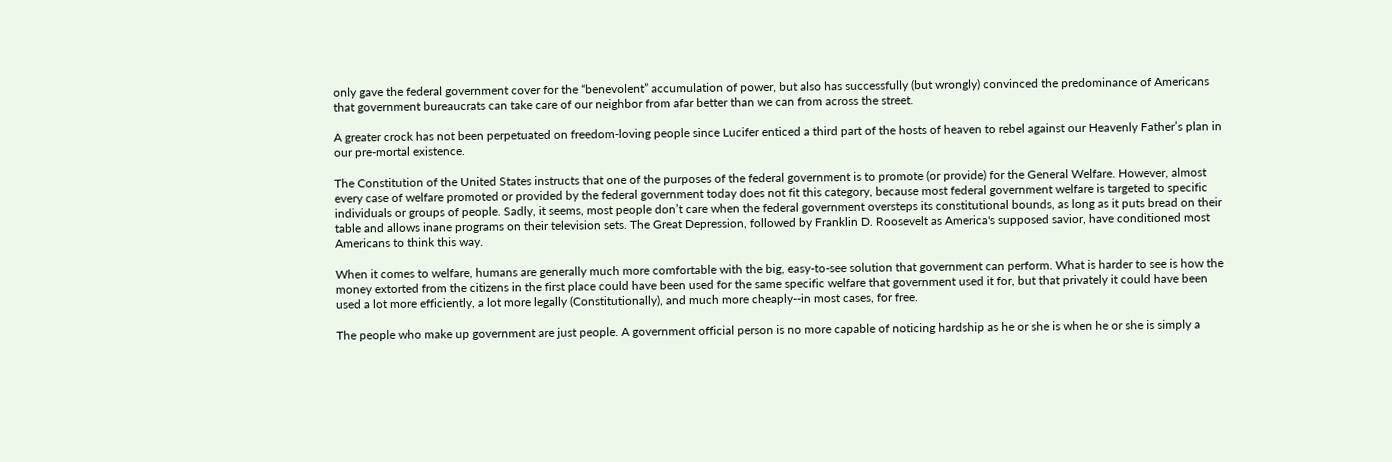only gave the federal government cover for the “benevolent” accumulation of power, but also has successfully (but wrongly) convinced the predominance of Americans that government bureaucrats can take care of our neighbor from afar better than we can from across the street.

A greater crock has not been perpetuated on freedom-loving people since Lucifer enticed a third part of the hosts of heaven to rebel against our Heavenly Father’s plan in our pre-mortal existence.

The Constitution of the United States instructs that one of the purposes of the federal government is to promote (or provide) for the General Welfare. However, almost every case of welfare promoted or provided by the federal government today does not fit this category, because most federal government welfare is targeted to specific individuals or groups of people. Sadly, it seems, most people don’t care when the federal government oversteps its constitutional bounds, as long as it puts bread on their table and allows inane programs on their television sets. The Great Depression, followed by Franklin D. Roosevelt as America's supposed savior, have conditioned most Americans to think this way.

When it comes to welfare, humans are generally much more comfortable with the big, easy-to-see solution that government can perform. What is harder to see is how the money extorted from the citizens in the first place could have been used for the same specific welfare that government used it for, but that privately it could have been used a lot more efficiently, a lot more legally (Constitutionally), and much more cheaply--in most cases, for free.

The people who make up government are just people. A government official person is no more capable of noticing hardship as he or she is when he or she is simply a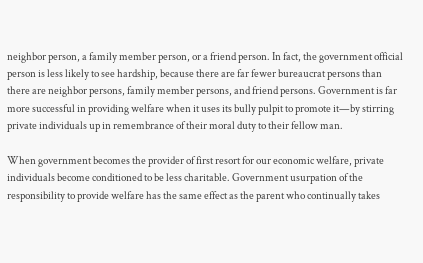neighbor person, a family member person, or a friend person. In fact, the government official person is less likely to see hardship, because there are far fewer bureaucrat persons than there are neighbor persons, family member persons, and friend persons. Government is far more successful in providing welfare when it uses its bully pulpit to promote it—by stirring private individuals up in remembrance of their moral duty to their fellow man.

When government becomes the provider of first resort for our economic welfare, private individuals become conditioned to be less charitable. Government usurpation of the responsibility to provide welfare has the same effect as the parent who continually takes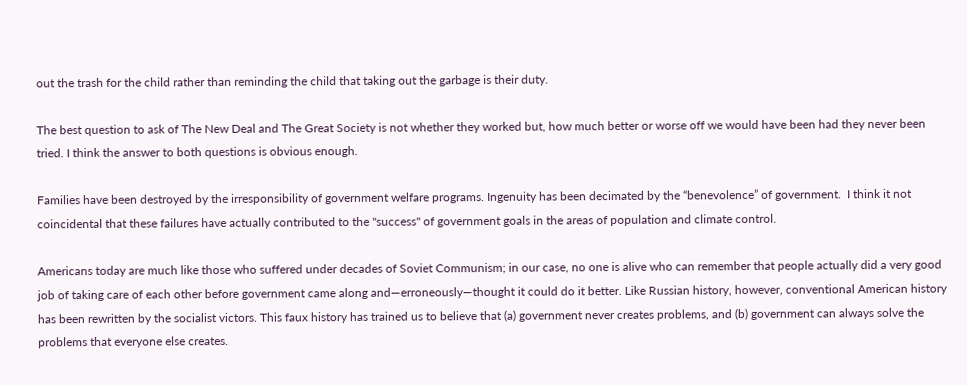out the trash for the child rather than reminding the child that taking out the garbage is their duty.

The best question to ask of The New Deal and The Great Society is not whether they worked but, how much better or worse off we would have been had they never been tried. I think the answer to both questions is obvious enough.

Families have been destroyed by the irresponsibility of government welfare programs. Ingenuity has been decimated by the “benevolence” of government.  I think it not coincidental that these failures have actually contributed to the "success" of government goals in the areas of population and climate control.

Americans today are much like those who suffered under decades of Soviet Communism; in our case, no one is alive who can remember that people actually did a very good job of taking care of each other before government came along and—erroneously—thought it could do it better. Like Russian history, however, conventional American history has been rewritten by the socialist victors. This faux history has trained us to believe that (a) government never creates problems, and (b) government can always solve the problems that everyone else creates.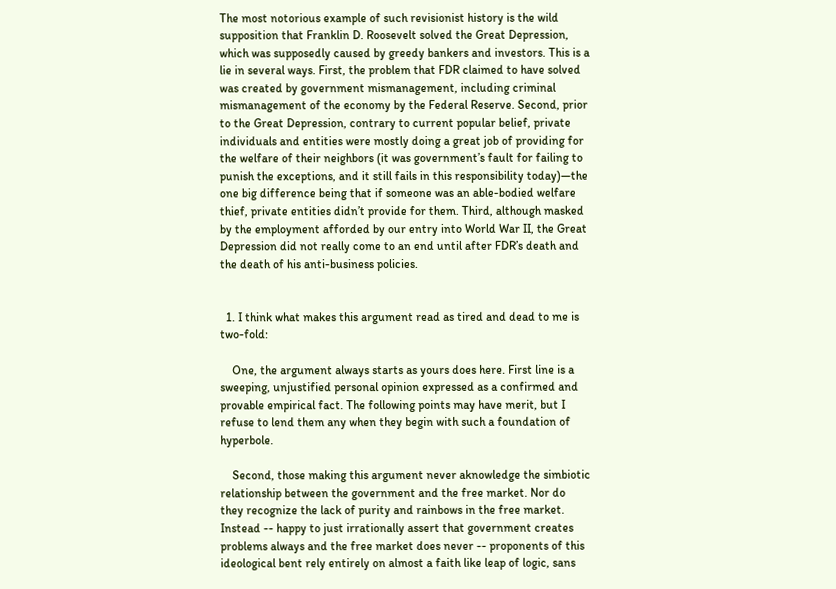The most notorious example of such revisionist history is the wild supposition that Franklin D. Roosevelt solved the Great Depression, which was supposedly caused by greedy bankers and investors. This is a lie in several ways. First, the problem that FDR claimed to have solved was created by government mismanagement, including criminal mismanagement of the economy by the Federal Reserve. Second, prior to the Great Depression, contrary to current popular belief, private individuals and entities were mostly doing a great job of providing for the welfare of their neighbors (it was government’s fault for failing to punish the exceptions, and it still fails in this responsibility today)—the one big difference being that if someone was an able-bodied welfare thief, private entities didn’t provide for them. Third, although masked by the employment afforded by our entry into World War II, the Great Depression did not really come to an end until after FDR’s death and the death of his anti-business policies.


  1. I think what makes this argument read as tired and dead to me is two-fold:

    One, the argument always starts as yours does here. First line is a sweeping, unjustified personal opinion expressed as a confirmed and provable empirical fact. The following points may have merit, but I refuse to lend them any when they begin with such a foundation of hyperbole.

    Second, those making this argument never aknowledge the simbiotic relationship between the government and the free market. Nor do they recognize the lack of purity and rainbows in the free market. Instead -- happy to just irrationally assert that government creates problems always and the free market does never -- proponents of this ideological bent rely entirely on almost a faith like leap of logic, sans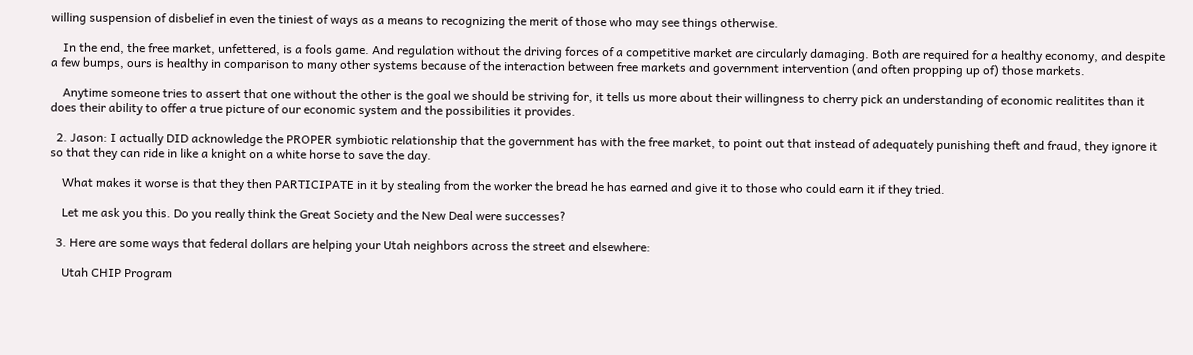willing suspension of disbelief in even the tiniest of ways as a means to recognizing the merit of those who may see things otherwise.

    In the end, the free market, unfettered, is a fools game. And regulation without the driving forces of a competitive market are circularly damaging. Both are required for a healthy economy, and despite a few bumps, ours is healthy in comparison to many other systems because of the interaction between free markets and government intervention (and often propping up of) those markets.

    Anytime someone tries to assert that one without the other is the goal we should be striving for, it tells us more about their willingness to cherry pick an understanding of economic realitites than it does their ability to offer a true picture of our economic system and the possibilities it provides.

  2. Jason: I actually DID acknowledge the PROPER symbiotic relationship that the government has with the free market, to point out that instead of adequately punishing theft and fraud, they ignore it so that they can ride in like a knight on a white horse to save the day.

    What makes it worse is that they then PARTICIPATE in it by stealing from the worker the bread he has earned and give it to those who could earn it if they tried.

    Let me ask you this. Do you really think the Great Society and the New Deal were successes?

  3. Here are some ways that federal dollars are helping your Utah neighbors across the street and elsewhere:

    Utah CHIP Program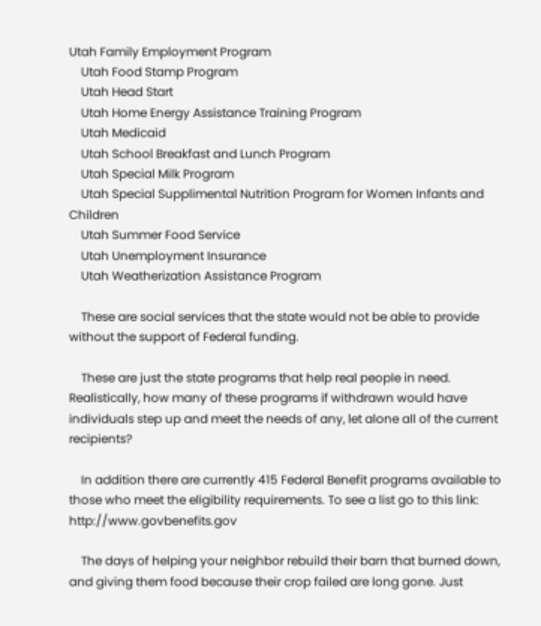Utah Family Employment Program
    Utah Food Stamp Program
    Utah Head Start
    Utah Home Energy Assistance Training Program
    Utah Medicaid
    Utah School Breakfast and Lunch Program
    Utah Special Milk Program
    Utah Special Supplimental Nutrition Program for Women Infants and Children
    Utah Summer Food Service
    Utah Unemployment Insurance
    Utah Weatherization Assistance Program

    These are social services that the state would not be able to provide without the support of Federal funding.

    These are just the state programs that help real people in need. Realistically, how many of these programs if withdrawn would have individuals step up and meet the needs of any, let alone all of the current recipients?

    In addition there are currently 415 Federal Benefit programs available to those who meet the eligibility requirements. To see a list go to this link: http://www.govbenefits.gov

    The days of helping your neighbor rebuild their barn that burned down, and giving them food because their crop failed are long gone. Just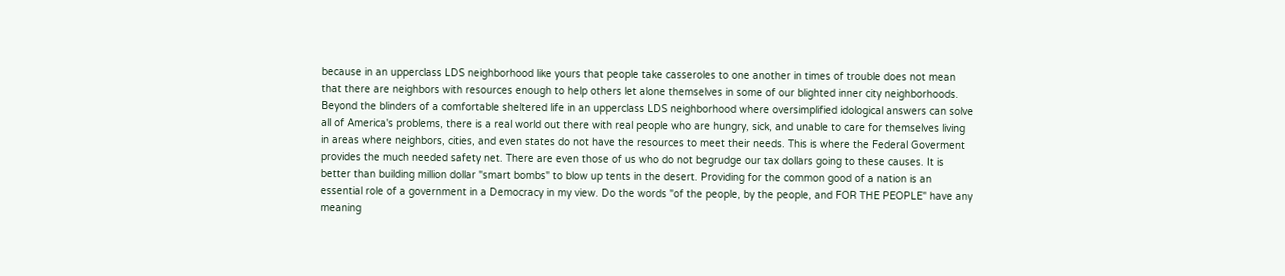because in an upperclass LDS neighborhood like yours that people take casseroles to one another in times of trouble does not mean that there are neighbors with resources enough to help others let alone themselves in some of our blighted inner city neighborhoods. Beyond the blinders of a comfortable sheltered life in an upperclass LDS neighborhood where oversimplified idological answers can solve all of America's problems, there is a real world out there with real people who are hungry, sick, and unable to care for themselves living in areas where neighbors, cities, and even states do not have the resources to meet their needs. This is where the Federal Goverment provides the much needed safety net. There are even those of us who do not begrudge our tax dollars going to these causes. It is better than building million dollar "smart bombs" to blow up tents in the desert. Providing for the common good of a nation is an essential role of a government in a Democracy in my view. Do the words "of the people, by the people, and FOR THE PEOPLE" have any meaning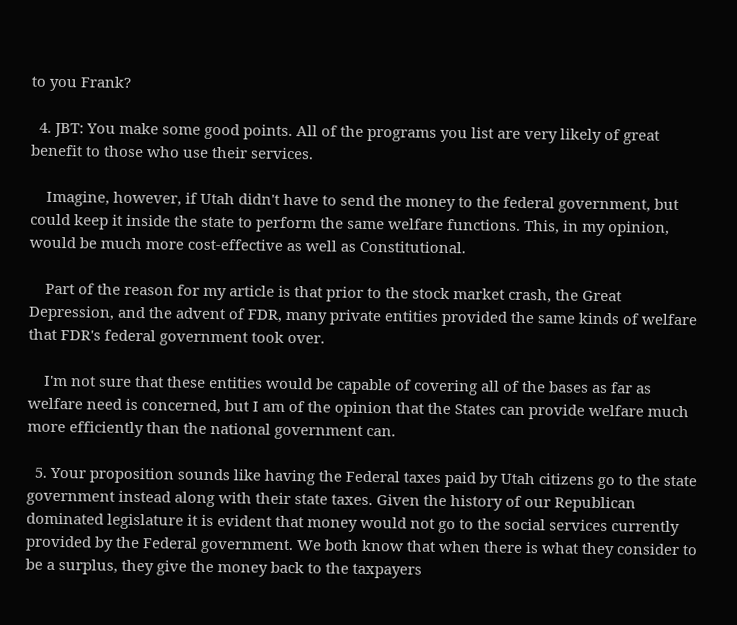to you Frank?

  4. JBT: You make some good points. All of the programs you list are very likely of great benefit to those who use their services.

    Imagine, however, if Utah didn't have to send the money to the federal government, but could keep it inside the state to perform the same welfare functions. This, in my opinion, would be much more cost-effective as well as Constitutional.

    Part of the reason for my article is that prior to the stock market crash, the Great Depression, and the advent of FDR, many private entities provided the same kinds of welfare that FDR's federal government took over.

    I'm not sure that these entities would be capable of covering all of the bases as far as welfare need is concerned, but I am of the opinion that the States can provide welfare much more efficiently than the national government can.

  5. Your proposition sounds like having the Federal taxes paid by Utah citizens go to the state government instead along with their state taxes. Given the history of our Republican dominated legislature it is evident that money would not go to the social services currently provided by the Federal government. We both know that when there is what they consider to be a surplus, they give the money back to the taxpayers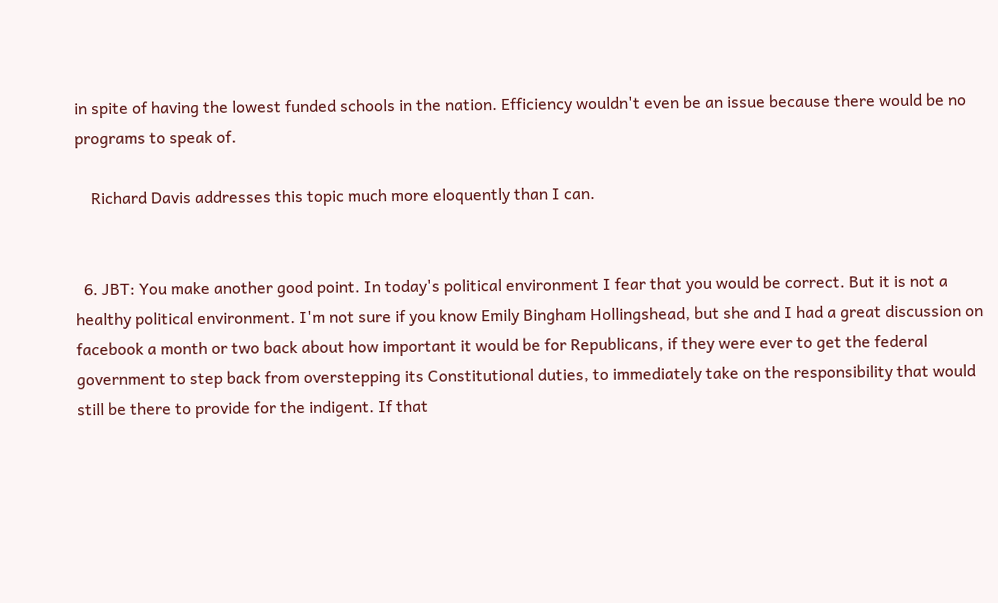in spite of having the lowest funded schools in the nation. Efficiency wouldn't even be an issue because there would be no programs to speak of.

    Richard Davis addresses this topic much more eloquently than I can.


  6. JBT: You make another good point. In today's political environment I fear that you would be correct. But it is not a healthy political environment. I'm not sure if you know Emily Bingham Hollingshead, but she and I had a great discussion on facebook a month or two back about how important it would be for Republicans, if they were ever to get the federal government to step back from overstepping its Constitutional duties, to immediately take on the responsibility that would still be there to provide for the indigent. If that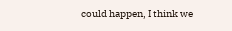could happen, I think we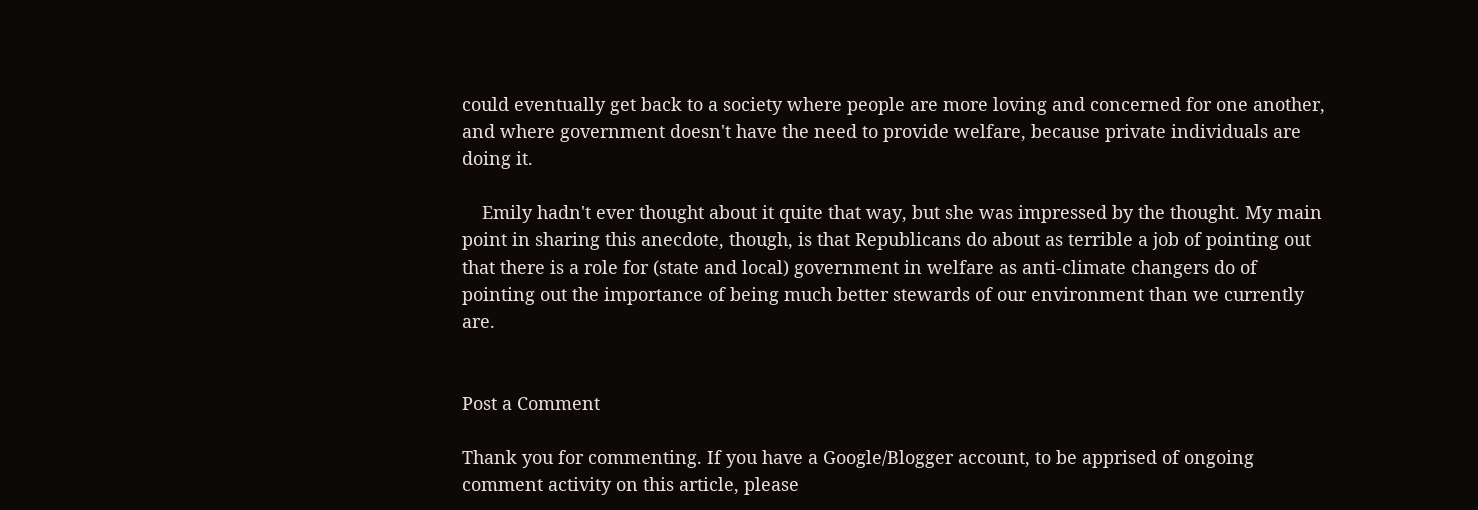could eventually get back to a society where people are more loving and concerned for one another, and where government doesn't have the need to provide welfare, because private individuals are doing it.

    Emily hadn't ever thought about it quite that way, but she was impressed by the thought. My main point in sharing this anecdote, though, is that Republicans do about as terrible a job of pointing out that there is a role for (state and local) government in welfare as anti-climate changers do of pointing out the importance of being much better stewards of our environment than we currently are.


Post a Comment

Thank you for commenting. If you have a Google/Blogger account, to be apprised of ongoing comment activity on this article, please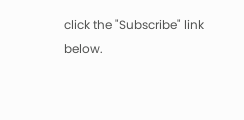click the "Subscribe" link below.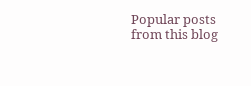Popular posts from this blog